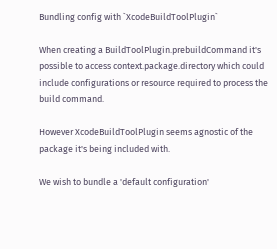Bundling config with `XcodeBuildToolPlugin`

When creating a BuildToolPlugin.prebuildCommand it's possible to access context.package.directory which could include configurations or resource required to process the build command.

However XcodeBuildToolPlugin seems agnostic of the package it's being included with.

We wish to bundle a 'default configuration'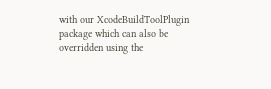with our XcodeBuildToolPlugin package which can also be overridden using the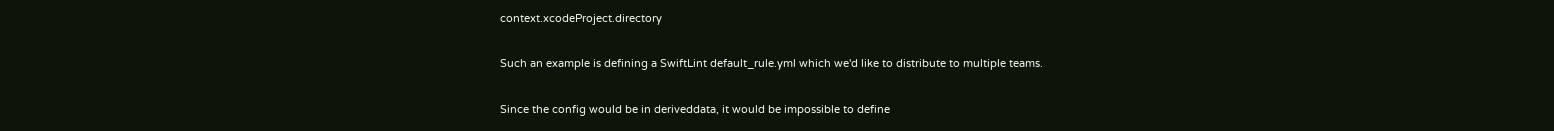context.xcodeProject.directory

Such an example is defining a SwiftLint default_rule.yml which we'd like to distribute to multiple teams.

Since the config would be in deriveddata, it would be impossible to define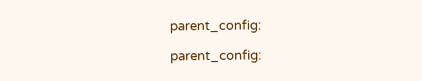parent_config:

parent_config: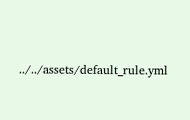../../assets/default_rule.yml